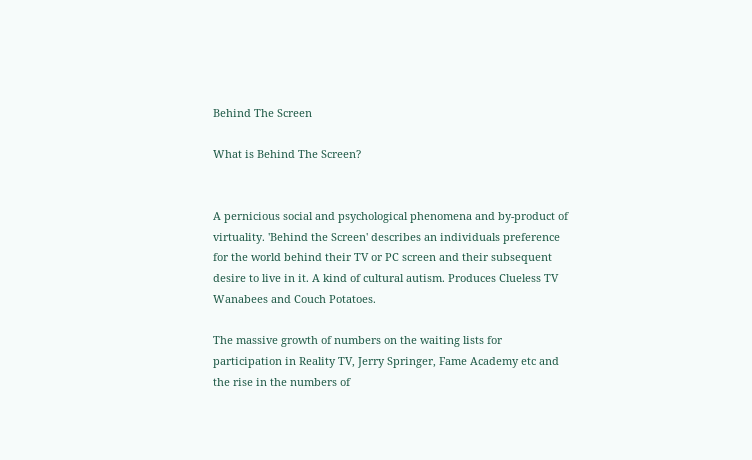Behind The Screen

What is Behind The Screen?


A pernicious social and psychological phenomena and by-product of virtuality. 'Behind the Screen' describes an individuals preference for the world behind their TV or PC screen and their subsequent desire to live in it. A kind of cultural autism. Produces Clueless TV Wanabees and Couch Potatoes.

The massive growth of numbers on the waiting lists for participation in Reality TV, Jerry Springer, Fame Academy etc and the rise in the numbers of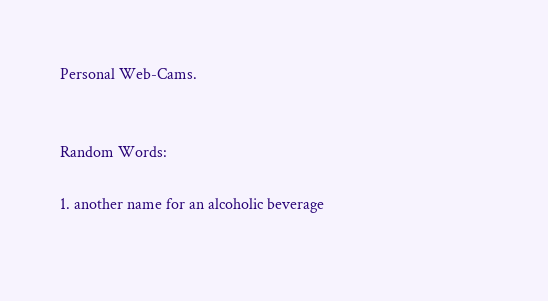Personal Web-Cams.


Random Words:

1. another name for an alcoholic beverage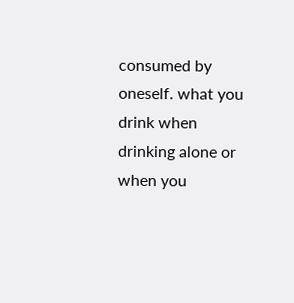consumed by oneself. what you drink when drinking alone or when you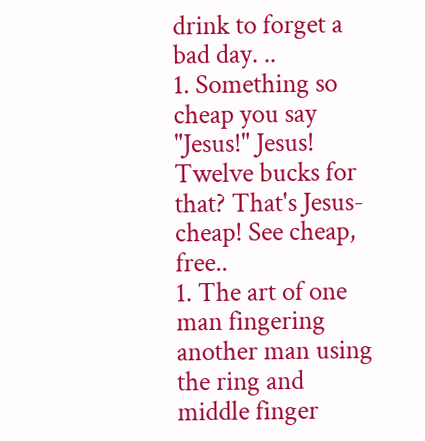drink to forget a bad day. ..
1. Something so cheap you say "Jesus!" Jesus! Twelve bucks for that? That's Jesus-cheap! See cheap, free..
1. The art of one man fingering another man using the ring and middle finger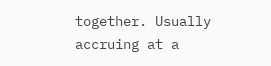together. Usually accruing at a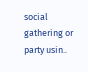social gathering or party usin..